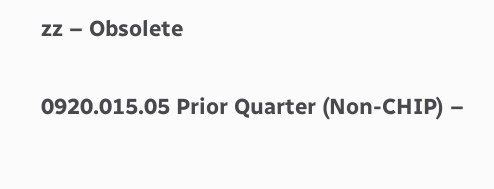zz – Obsolete

0920.015.05 Prior Quarter (Non-CHIP) –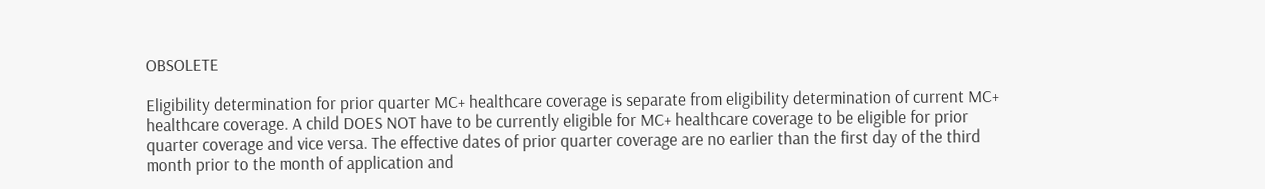OBSOLETE

Eligibility determination for prior quarter MC+ healthcare coverage is separate from eligibility determination of current MC+ healthcare coverage. A child DOES NOT have to be currently eligible for MC+ healthcare coverage to be eligible for prior quarter coverage and vice versa. The effective dates of prior quarter coverage are no earlier than the first day of the third month prior to the month of application and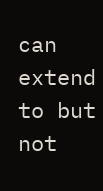can extend to but not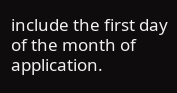include the first day of the month of application.